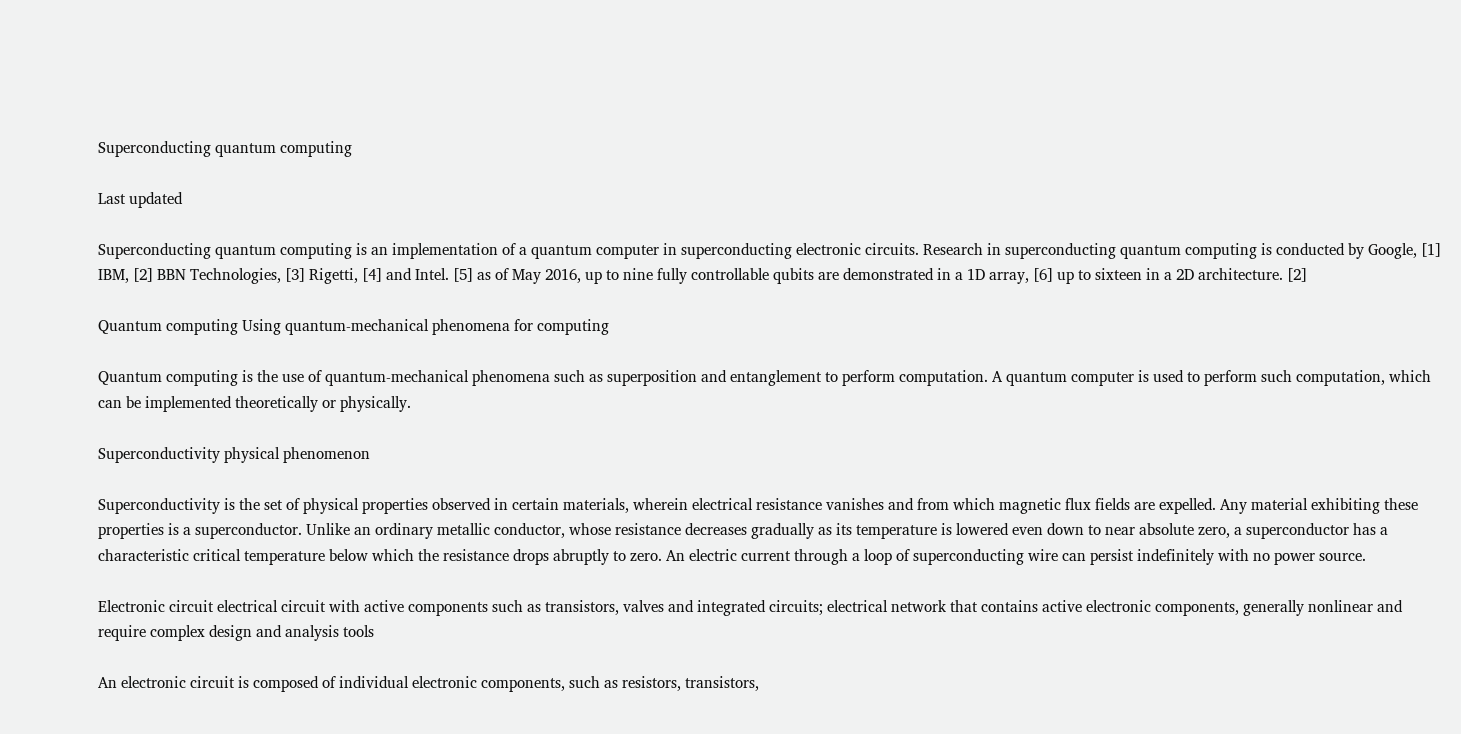Superconducting quantum computing

Last updated

Superconducting quantum computing is an implementation of a quantum computer in superconducting electronic circuits. Research in superconducting quantum computing is conducted by Google, [1] IBM, [2] BBN Technologies, [3] Rigetti, [4] and Intel. [5] as of May 2016, up to nine fully controllable qubits are demonstrated in a 1D array, [6] up to sixteen in a 2D architecture. [2]

Quantum computing Using quantum-mechanical phenomena for computing

Quantum computing is the use of quantum-mechanical phenomena such as superposition and entanglement to perform computation. A quantum computer is used to perform such computation, which can be implemented theoretically or physically.

Superconductivity physical phenomenon

Superconductivity is the set of physical properties observed in certain materials, wherein electrical resistance vanishes and from which magnetic flux fields are expelled. Any material exhibiting these properties is a superconductor. Unlike an ordinary metallic conductor, whose resistance decreases gradually as its temperature is lowered even down to near absolute zero, a superconductor has a characteristic critical temperature below which the resistance drops abruptly to zero. An electric current through a loop of superconducting wire can persist indefinitely with no power source.

Electronic circuit electrical circuit with active components such as transistors, valves and integrated circuits; electrical network that contains active electronic components, generally nonlinear and require complex design and analysis tools

An electronic circuit is composed of individual electronic components, such as resistors, transistors,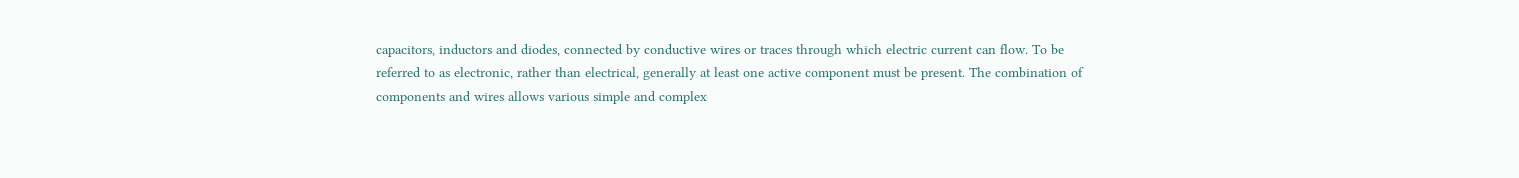capacitors, inductors and diodes, connected by conductive wires or traces through which electric current can flow. To be referred to as electronic, rather than electrical, generally at least one active component must be present. The combination of components and wires allows various simple and complex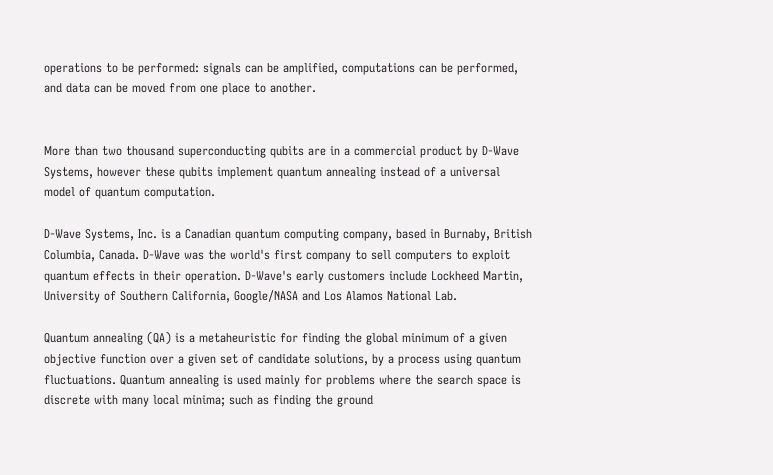operations to be performed: signals can be amplified, computations can be performed, and data can be moved from one place to another.


More than two thousand superconducting qubits are in a commercial product by D-Wave Systems, however these qubits implement quantum annealing instead of a universal model of quantum computation.

D-Wave Systems, Inc. is a Canadian quantum computing company, based in Burnaby, British Columbia, Canada. D-Wave was the world's first company to sell computers to exploit quantum effects in their operation. D-Wave's early customers include Lockheed Martin, University of Southern California, Google/NASA and Los Alamos National Lab.

Quantum annealing (QA) is a metaheuristic for finding the global minimum of a given objective function over a given set of candidate solutions, by a process using quantum fluctuations. Quantum annealing is used mainly for problems where the search space is discrete with many local minima; such as finding the ground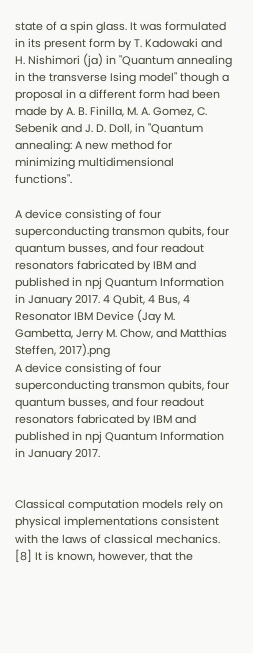state of a spin glass. It was formulated in its present form by T. Kadowaki and H. Nishimori (ja) in "Quantum annealing in the transverse Ising model" though a proposal in a different form had been made by A. B. Finilla, M. A. Gomez, C. Sebenik and J. D. Doll, in "Quantum annealing: A new method for minimizing multidimensional functions".

A device consisting of four superconducting transmon qubits, four quantum busses, and four readout resonators fabricated by IBM and published in npj Quantum Information in January 2017. 4 Qubit, 4 Bus, 4 Resonator IBM Device (Jay M. Gambetta, Jerry M. Chow, and Matthias Steffen, 2017).png
A device consisting of four superconducting transmon qubits, four quantum busses, and four readout resonators fabricated by IBM and published in npj Quantum Information in January 2017.


Classical computation models rely on physical implementations consistent with the laws of classical mechanics. [8] It is known, however, that the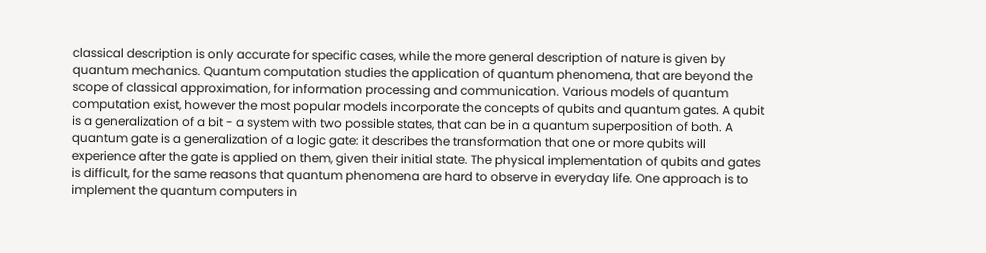classical description is only accurate for specific cases, while the more general description of nature is given by quantum mechanics. Quantum computation studies the application of quantum phenomena, that are beyond the scope of classical approximation, for information processing and communication. Various models of quantum computation exist, however the most popular models incorporate the concepts of qubits and quantum gates. A qubit is a generalization of a bit - a system with two possible states, that can be in a quantum superposition of both. A quantum gate is a generalization of a logic gate: it describes the transformation that one or more qubits will experience after the gate is applied on them, given their initial state. The physical implementation of qubits and gates is difficult, for the same reasons that quantum phenomena are hard to observe in everyday life. One approach is to implement the quantum computers in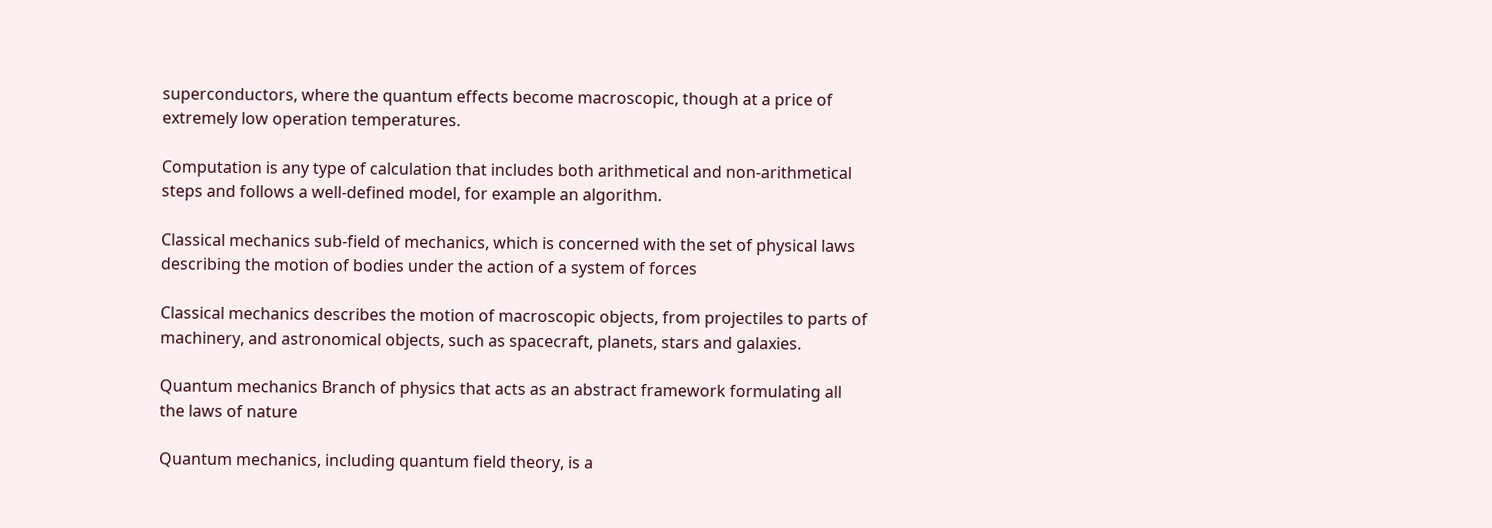superconductors, where the quantum effects become macroscopic, though at a price of extremely low operation temperatures.

Computation is any type of calculation that includes both arithmetical and non-arithmetical steps and follows a well-defined model, for example an algorithm.

Classical mechanics sub-field of mechanics, which is concerned with the set of physical laws describing the motion of bodies under the action of a system of forces

Classical mechanics describes the motion of macroscopic objects, from projectiles to parts of machinery, and astronomical objects, such as spacecraft, planets, stars and galaxies.

Quantum mechanics Branch of physics that acts as an abstract framework formulating all the laws of nature

Quantum mechanics, including quantum field theory, is a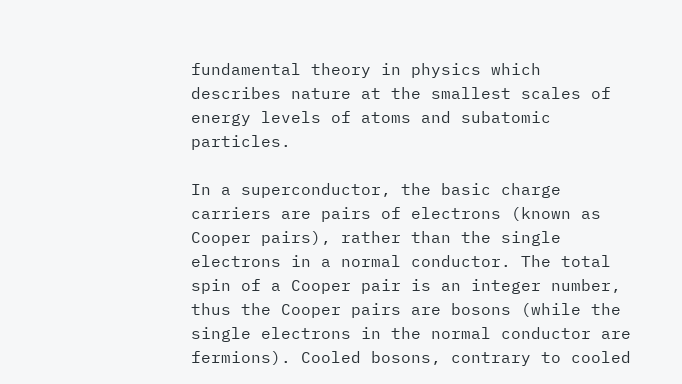fundamental theory in physics which describes nature at the smallest scales of energy levels of atoms and subatomic particles.

In a superconductor, the basic charge carriers are pairs of electrons (known as Cooper pairs), rather than the single electrons in a normal conductor. The total spin of a Cooper pair is an integer number, thus the Cooper pairs are bosons (while the single electrons in the normal conductor are fermions). Cooled bosons, contrary to cooled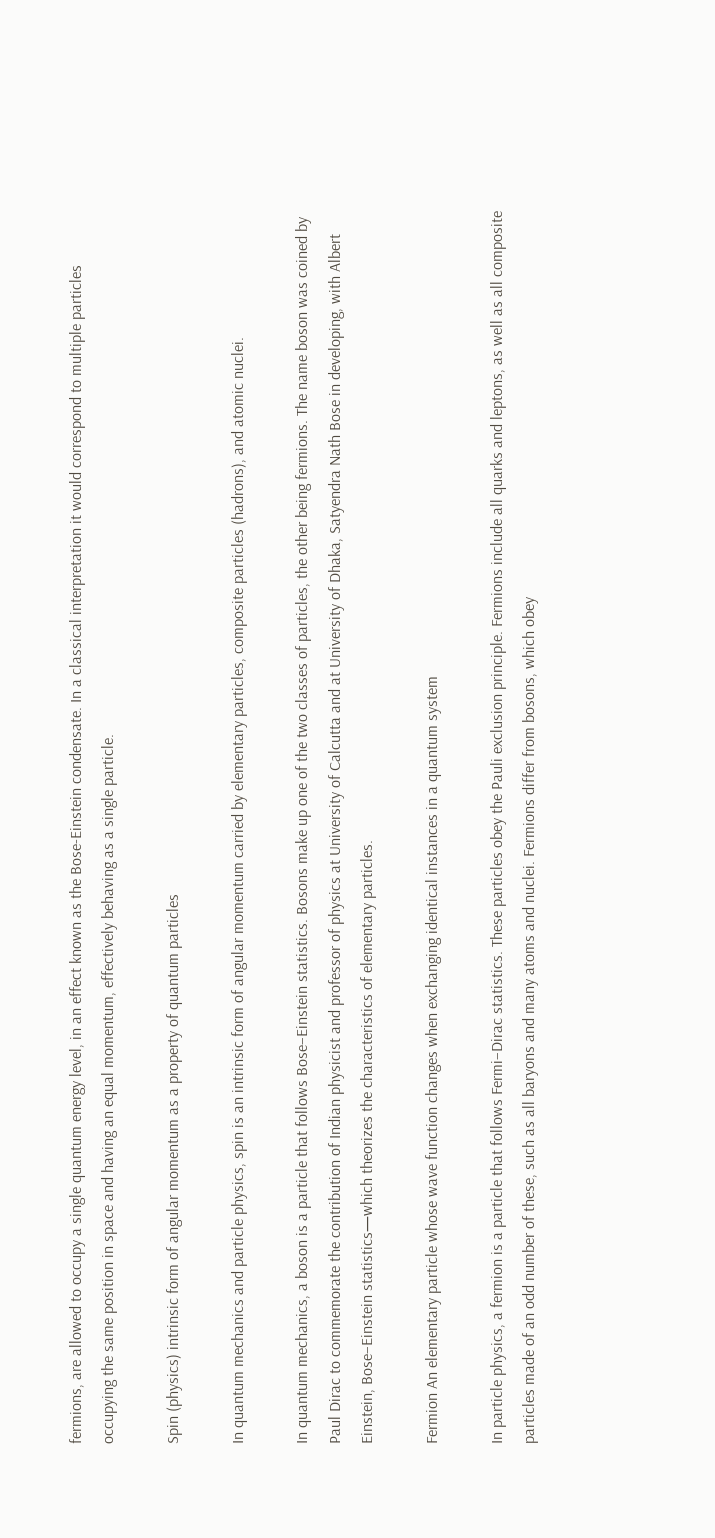fermions, are allowed to occupy a single quantum energy level, in an effect known as the Bose-Einstein condensate. In a classical interpretation it would correspond to multiple particles occupying the same position in space and having an equal momentum, effectively behaving as a single particle.

Spin (physics) intrinsic form of angular momentum as a property of quantum particles

In quantum mechanics and particle physics, spin is an intrinsic form of angular momentum carried by elementary particles, composite particles (hadrons), and atomic nuclei.

In quantum mechanics, a boson is a particle that follows Bose–Einstein statistics. Bosons make up one of the two classes of particles, the other being fermions. The name boson was coined by Paul Dirac to commemorate the contribution of Indian physicist and professor of physics at University of Calcutta and at University of Dhaka, Satyendra Nath Bose in developing, with Albert Einstein, Bose–Einstein statistics—which theorizes the characteristics of elementary particles.

Fermion An elementary particle whose wave function changes when exchanging identical instances in a quantum system

In particle physics, a fermion is a particle that follows Fermi–Dirac statistics. These particles obey the Pauli exclusion principle. Fermions include all quarks and leptons, as well as all composite particles made of an odd number of these, such as all baryons and many atoms and nuclei. Fermions differ from bosons, which obey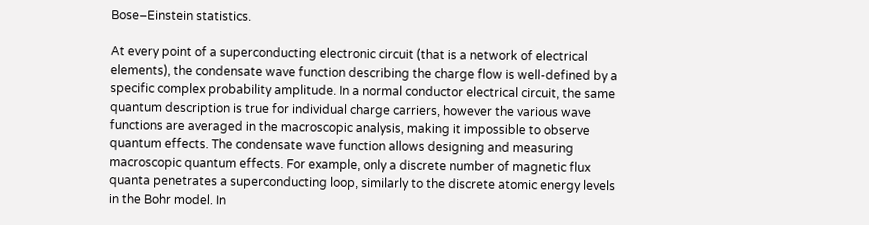Bose–Einstein statistics.

At every point of a superconducting electronic circuit (that is a network of electrical elements), the condensate wave function describing the charge flow is well-defined by a specific complex probability amplitude. In a normal conductor electrical circuit, the same quantum description is true for individual charge carriers, however the various wave functions are averaged in the macroscopic analysis, making it impossible to observe quantum effects. The condensate wave function allows designing and measuring macroscopic quantum effects. For example, only a discrete number of magnetic flux quanta penetrates a superconducting loop, similarly to the discrete atomic energy levels in the Bohr model. In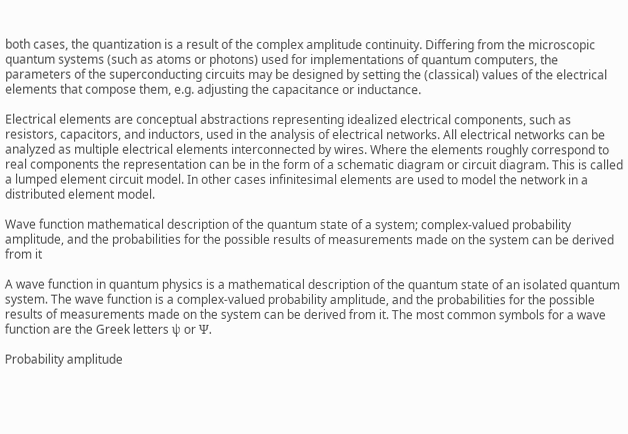both cases, the quantization is a result of the complex amplitude continuity. Differing from the microscopic quantum systems (such as atoms or photons) used for implementations of quantum computers, the parameters of the superconducting circuits may be designed by setting the (classical) values of the electrical elements that compose them, e.g. adjusting the capacitance or inductance.

Electrical elements are conceptual abstractions representing idealized electrical components, such as resistors, capacitors, and inductors, used in the analysis of electrical networks. All electrical networks can be analyzed as multiple electrical elements interconnected by wires. Where the elements roughly correspond to real components the representation can be in the form of a schematic diagram or circuit diagram. This is called a lumped element circuit model. In other cases infinitesimal elements are used to model the network in a distributed element model.

Wave function mathematical description of the quantum state of a system; complex-valued probability amplitude, and the probabilities for the possible results of measurements made on the system can be derived from it

A wave function in quantum physics is a mathematical description of the quantum state of an isolated quantum system. The wave function is a complex-valued probability amplitude, and the probabilities for the possible results of measurements made on the system can be derived from it. The most common symbols for a wave function are the Greek letters ψ or Ψ.

Probability amplitude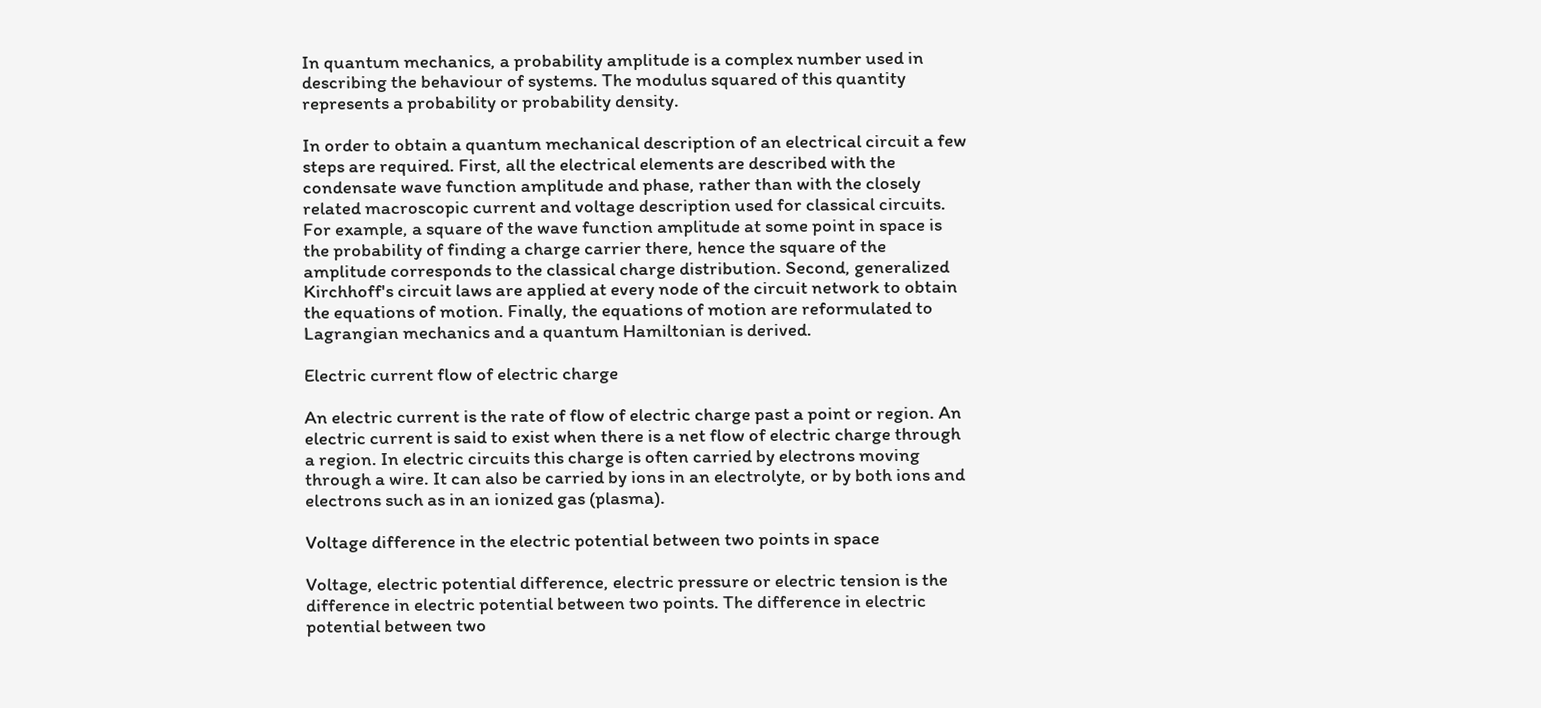In quantum mechanics, a probability amplitude is a complex number used in describing the behaviour of systems. The modulus squared of this quantity represents a probability or probability density.

In order to obtain a quantum mechanical description of an electrical circuit a few steps are required. First, all the electrical elements are described with the condensate wave function amplitude and phase, rather than with the closely related macroscopic current and voltage description used for classical circuits. For example, a square of the wave function amplitude at some point in space is the probability of finding a charge carrier there, hence the square of the amplitude corresponds to the classical charge distribution. Second, generalized Kirchhoff's circuit laws are applied at every node of the circuit network to obtain the equations of motion. Finally, the equations of motion are reformulated to Lagrangian mechanics and a quantum Hamiltonian is derived.

Electric current flow of electric charge

An electric current is the rate of flow of electric charge past a point or region. An electric current is said to exist when there is a net flow of electric charge through a region. In electric circuits this charge is often carried by electrons moving through a wire. It can also be carried by ions in an electrolyte, or by both ions and electrons such as in an ionized gas (plasma).

Voltage difference in the electric potential between two points in space

Voltage, electric potential difference, electric pressure or electric tension is the difference in electric potential between two points. The difference in electric potential between two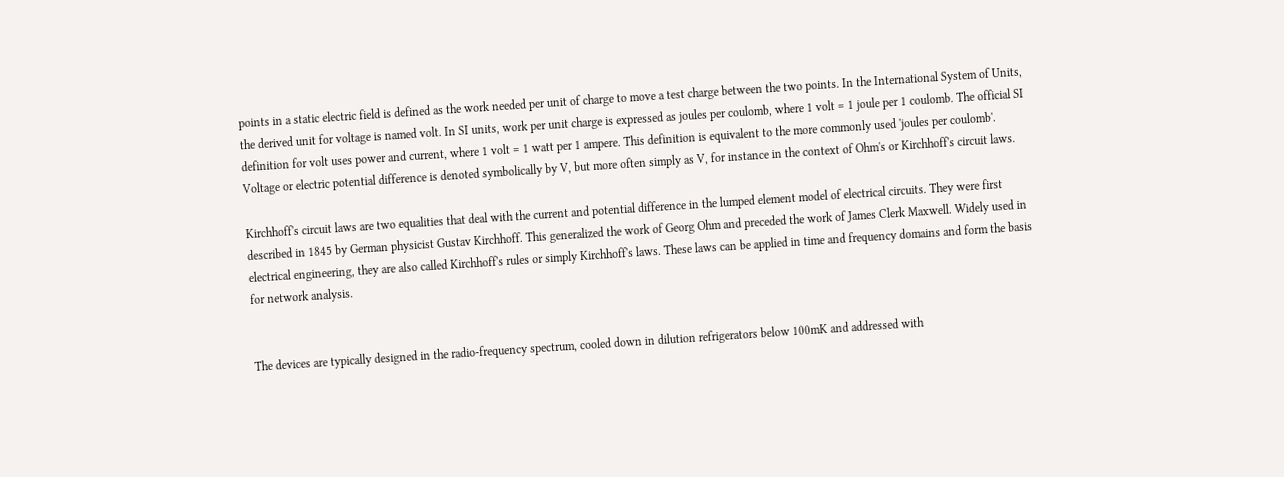points in a static electric field is defined as the work needed per unit of charge to move a test charge between the two points. In the International System of Units, the derived unit for voltage is named volt. In SI units, work per unit charge is expressed as joules per coulomb, where 1 volt = 1 joule per 1 coulomb. The official SI definition for volt uses power and current, where 1 volt = 1 watt per 1 ampere. This definition is equivalent to the more commonly used 'joules per coulomb'. Voltage or electric potential difference is denoted symbolically by V, but more often simply as V, for instance in the context of Ohm's or Kirchhoff's circuit laws.

Kirchhoff's circuit laws are two equalities that deal with the current and potential difference in the lumped element model of electrical circuits. They were first described in 1845 by German physicist Gustav Kirchhoff. This generalized the work of Georg Ohm and preceded the work of James Clerk Maxwell. Widely used in electrical engineering, they are also called Kirchhoff's rules or simply Kirchhoff's laws. These laws can be applied in time and frequency domains and form the basis for network analysis.


The devices are typically designed in the radio-frequency spectrum, cooled down in dilution refrigerators below 100mK and addressed with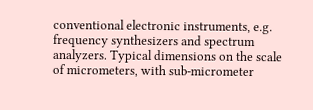conventional electronic instruments, e.g. frequency synthesizers and spectrum analyzers. Typical dimensions on the scale of micrometers, with sub-micrometer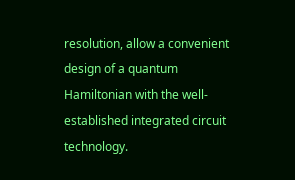resolution, allow a convenient design of a quantum Hamiltonian with the well-established integrated circuit technology.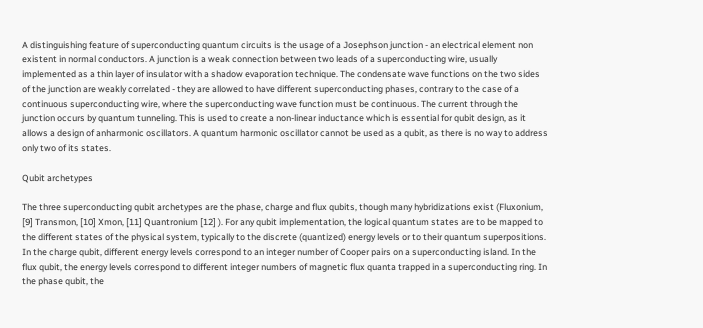A distinguishing feature of superconducting quantum circuits is the usage of a Josephson junction - an electrical element non existent in normal conductors. A junction is a weak connection between two leads of a superconducting wire, usually implemented as a thin layer of insulator with a shadow evaporation technique. The condensate wave functions on the two sides of the junction are weakly correlated - they are allowed to have different superconducting phases, contrary to the case of a continuous superconducting wire, where the superconducting wave function must be continuous. The current through the junction occurs by quantum tunneling. This is used to create a non-linear inductance which is essential for qubit design, as it allows a design of anharmonic oscillators. A quantum harmonic oscillator cannot be used as a qubit, as there is no way to address only two of its states.

Qubit archetypes

The three superconducting qubit archetypes are the phase, charge and flux qubits, though many hybridizations exist (Fluxonium, [9] Transmon, [10] Xmon, [11] Quantronium [12] ). For any qubit implementation, the logical quantum states are to be mapped to the different states of the physical system, typically to the discrete (quantized) energy levels or to their quantum superpositions. In the charge qubit, different energy levels correspond to an integer number of Cooper pairs on a superconducting island. In the flux qubit, the energy levels correspond to different integer numbers of magnetic flux quanta trapped in a superconducting ring. In the phase qubit, the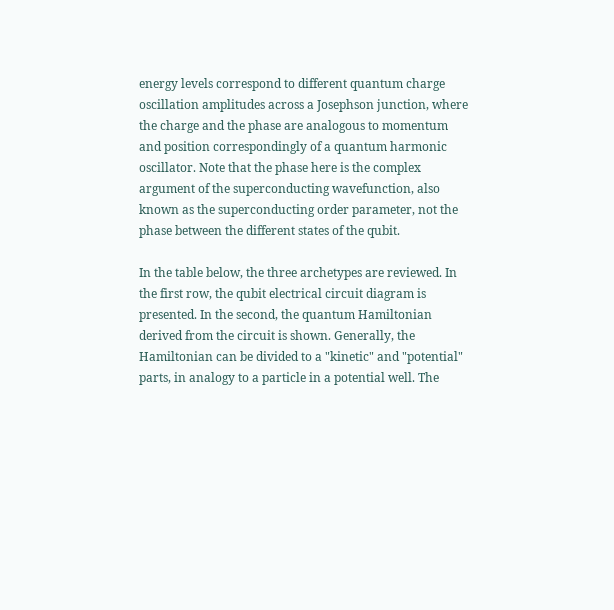energy levels correspond to different quantum charge oscillation amplitudes across a Josephson junction, where the charge and the phase are analogous to momentum and position correspondingly of a quantum harmonic oscillator. Note that the phase here is the complex argument of the superconducting wavefunction, also known as the superconducting order parameter, not the phase between the different states of the qubit.

In the table below, the three archetypes are reviewed. In the first row, the qubit electrical circuit diagram is presented. In the second, the quantum Hamiltonian derived from the circuit is shown. Generally, the Hamiltonian can be divided to a "kinetic" and "potential" parts, in analogy to a particle in a potential well. The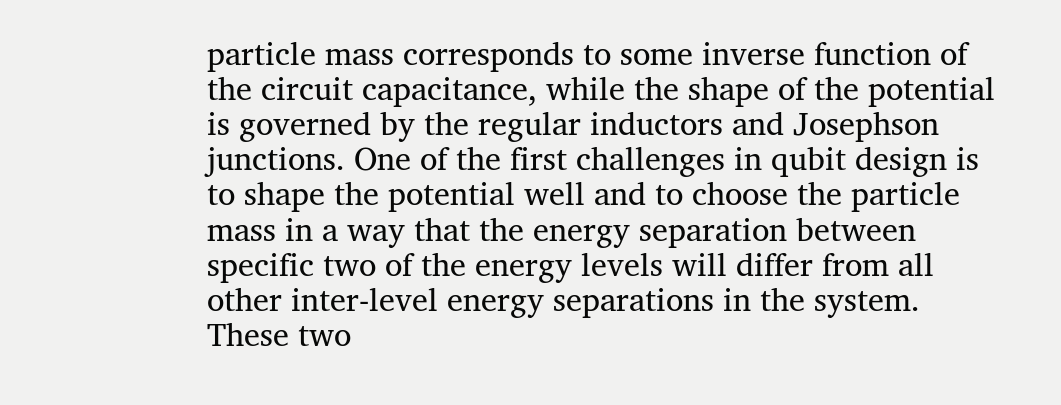particle mass corresponds to some inverse function of the circuit capacitance, while the shape of the potential is governed by the regular inductors and Josephson junctions. One of the first challenges in qubit design is to shape the potential well and to choose the particle mass in a way that the energy separation between specific two of the energy levels will differ from all other inter-level energy separations in the system. These two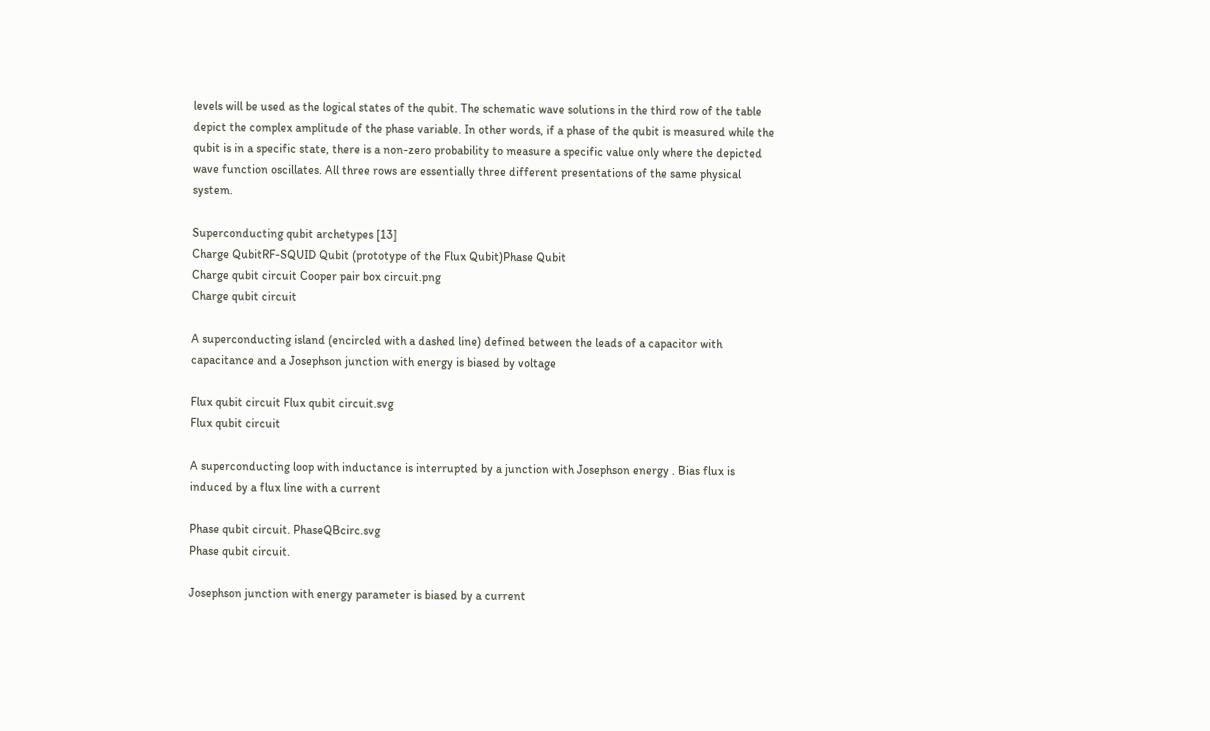levels will be used as the logical states of the qubit. The schematic wave solutions in the third row of the table depict the complex amplitude of the phase variable. In other words, if a phase of the qubit is measured while the qubit is in a specific state, there is a non-zero probability to measure a specific value only where the depicted wave function oscillates. All three rows are essentially three different presentations of the same physical system.

Superconducting qubit archetypes [13]
Charge QubitRF-SQUID Qubit (prototype of the Flux Qubit)Phase Qubit
Charge qubit circuit Cooper pair box circuit.png
Charge qubit circuit

A superconducting island (encircled with a dashed line) defined between the leads of a capacitor with capacitance and a Josephson junction with energy is biased by voltage

Flux qubit circuit Flux qubit circuit.svg
Flux qubit circuit

A superconducting loop with inductance is interrupted by a junction with Josephson energy . Bias flux is induced by a flux line with a current

Phase qubit circuit. PhaseQBcirc.svg
Phase qubit circuit.

Josephson junction with energy parameter is biased by a current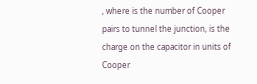, where is the number of Cooper pairs to tunnel the junction, is the charge on the capacitor in units of Cooper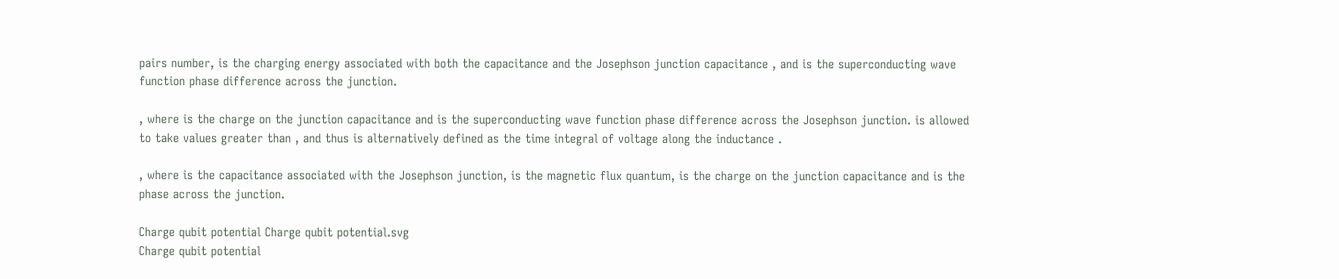pairs number, is the charging energy associated with both the capacitance and the Josephson junction capacitance , and is the superconducting wave function phase difference across the junction.

, where is the charge on the junction capacitance and is the superconducting wave function phase difference across the Josephson junction. is allowed to take values greater than , and thus is alternatively defined as the time integral of voltage along the inductance .

, where is the capacitance associated with the Josephson junction, is the magnetic flux quantum, is the charge on the junction capacitance and is the phase across the junction.

Charge qubit potential Charge qubit potential.svg
Charge qubit potential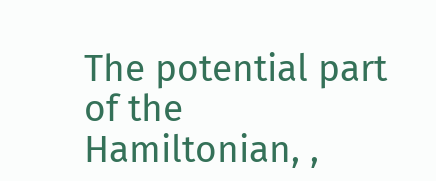The potential part of the Hamiltonian, ,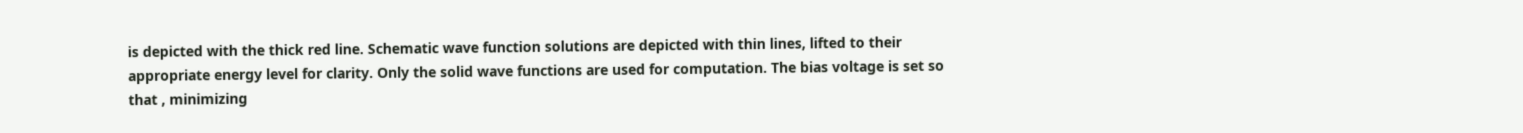is depicted with the thick red line. Schematic wave function solutions are depicted with thin lines, lifted to their appropriate energy level for clarity. Only the solid wave functions are used for computation. The bias voltage is set so that , minimizing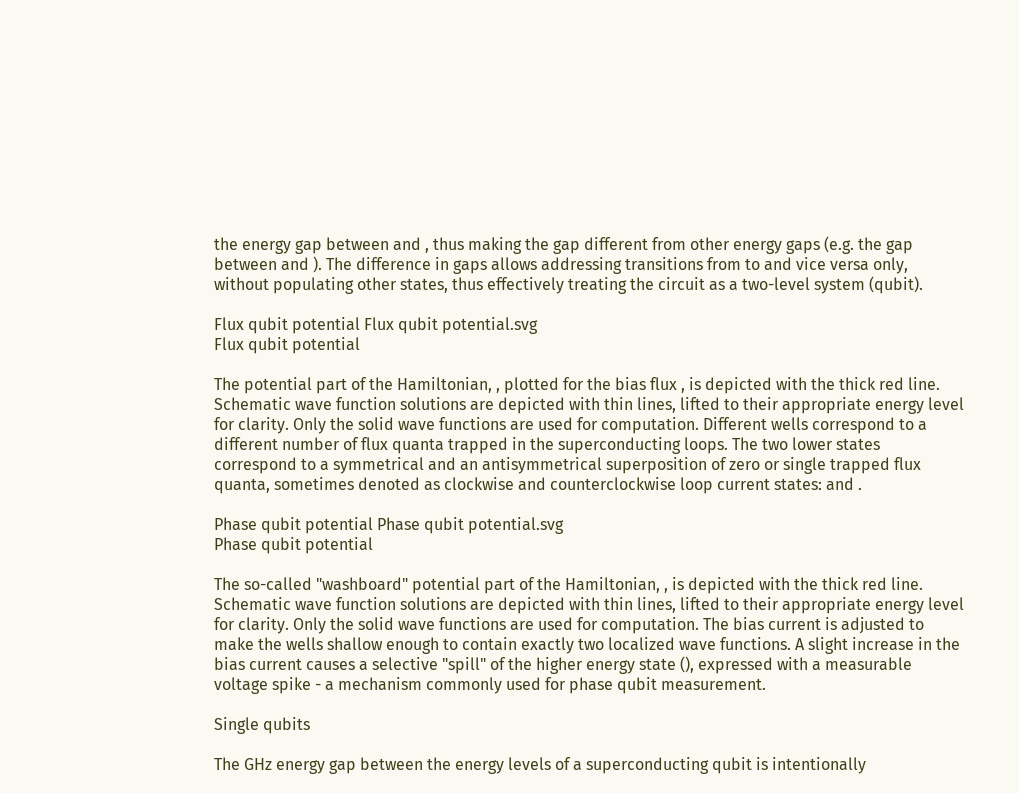the energy gap between and , thus making the gap different from other energy gaps (e.g. the gap between and ). The difference in gaps allows addressing transitions from to and vice versa only, without populating other states, thus effectively treating the circuit as a two-level system (qubit).

Flux qubit potential Flux qubit potential.svg
Flux qubit potential

The potential part of the Hamiltonian, , plotted for the bias flux , is depicted with the thick red line. Schematic wave function solutions are depicted with thin lines, lifted to their appropriate energy level for clarity. Only the solid wave functions are used for computation. Different wells correspond to a different number of flux quanta trapped in the superconducting loops. The two lower states correspond to a symmetrical and an antisymmetrical superposition of zero or single trapped flux quanta, sometimes denoted as clockwise and counterclockwise loop current states: and .

Phase qubit potential Phase qubit potential.svg
Phase qubit potential

The so-called "washboard" potential part of the Hamiltonian, , is depicted with the thick red line. Schematic wave function solutions are depicted with thin lines, lifted to their appropriate energy level for clarity. Only the solid wave functions are used for computation. The bias current is adjusted to make the wells shallow enough to contain exactly two localized wave functions. A slight increase in the bias current causes a selective "spill" of the higher energy state (), expressed with a measurable voltage spike - a mechanism commonly used for phase qubit measurement.

Single qubits

The GHz energy gap between the energy levels of a superconducting qubit is intentionally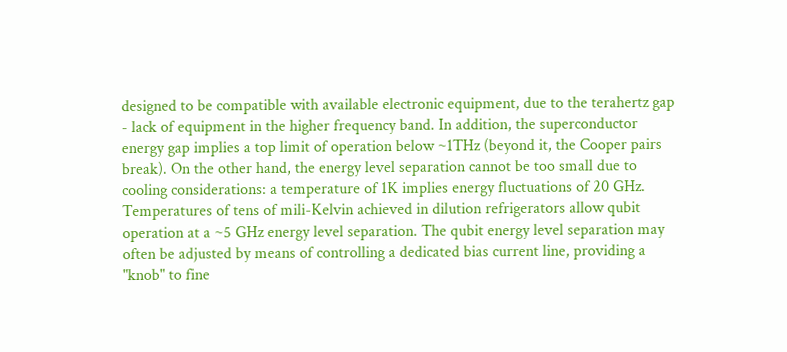designed to be compatible with available electronic equipment, due to the terahertz gap - lack of equipment in the higher frequency band. In addition, the superconductor energy gap implies a top limit of operation below ~1THz (beyond it, the Cooper pairs break). On the other hand, the energy level separation cannot be too small due to cooling considerations: a temperature of 1K implies energy fluctuations of 20 GHz. Temperatures of tens of mili-Kelvin achieved in dilution refrigerators allow qubit operation at a ~5 GHz energy level separation. The qubit energy level separation may often be adjusted by means of controlling a dedicated bias current line, providing a "knob" to fine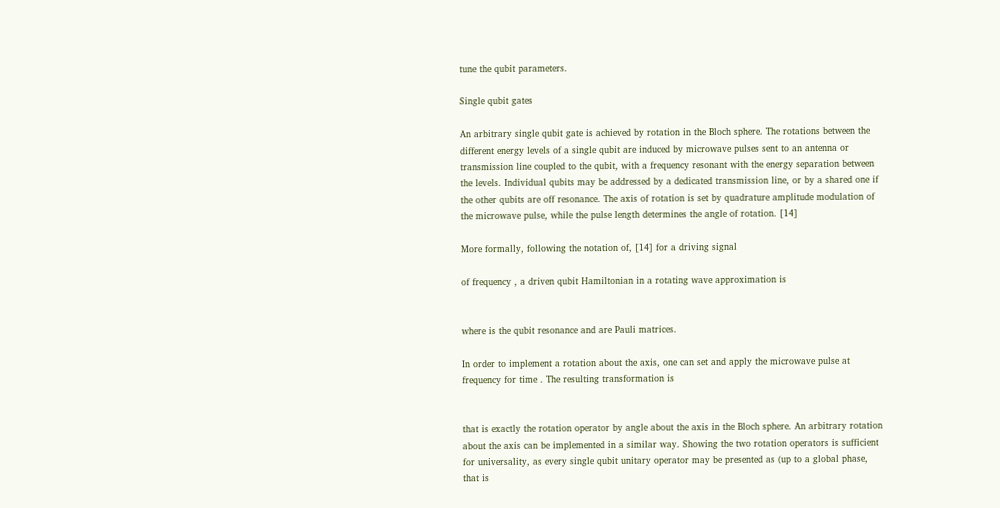tune the qubit parameters.

Single qubit gates

An arbitrary single qubit gate is achieved by rotation in the Bloch sphere. The rotations between the different energy levels of a single qubit are induced by microwave pulses sent to an antenna or transmission line coupled to the qubit, with a frequency resonant with the energy separation between the levels. Individual qubits may be addressed by a dedicated transmission line, or by a shared one if the other qubits are off resonance. The axis of rotation is set by quadrature amplitude modulation of the microwave pulse, while the pulse length determines the angle of rotation. [14]

More formally, following the notation of, [14] for a driving signal

of frequency , a driven qubit Hamiltonian in a rotating wave approximation is


where is the qubit resonance and are Pauli matrices.

In order to implement a rotation about the axis, one can set and apply the microwave pulse at frequency for time . The resulting transformation is


that is exactly the rotation operator by angle about the axis in the Bloch sphere. An arbitrary rotation about the axis can be implemented in a similar way. Showing the two rotation operators is sufficient for universality, as every single qubit unitary operator may be presented as (up to a global phase, that is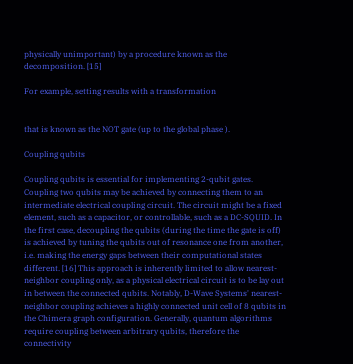physically unimportant) by a procedure known as the decomposition. [15]

For example, setting results with a transformation


that is known as the NOT gate (up to the global phase ).

Coupling qubits

Coupling qubits is essential for implementing 2-qubit gates. Coupling two qubits may be achieved by connecting them to an intermediate electrical coupling circuit. The circuit might be a fixed element, such as a capacitor, or controllable, such as a DC-SQUID. In the first case, decoupling the qubits (during the time the gate is off) is achieved by tuning the qubits out of resonance one from another, i.e. making the energy gaps between their computational states different. [16] This approach is inherently limited to allow nearest-neighbor coupling only, as a physical electrical circuit is to be lay out in between the connected qubits. Notably, D-Wave Systems' nearest-neighbor coupling achieves a highly connected unit cell of 8 qubits in the Chimera graph configuration. Generally, quantum algorithms require coupling between arbitrary qubits, therefore the connectivity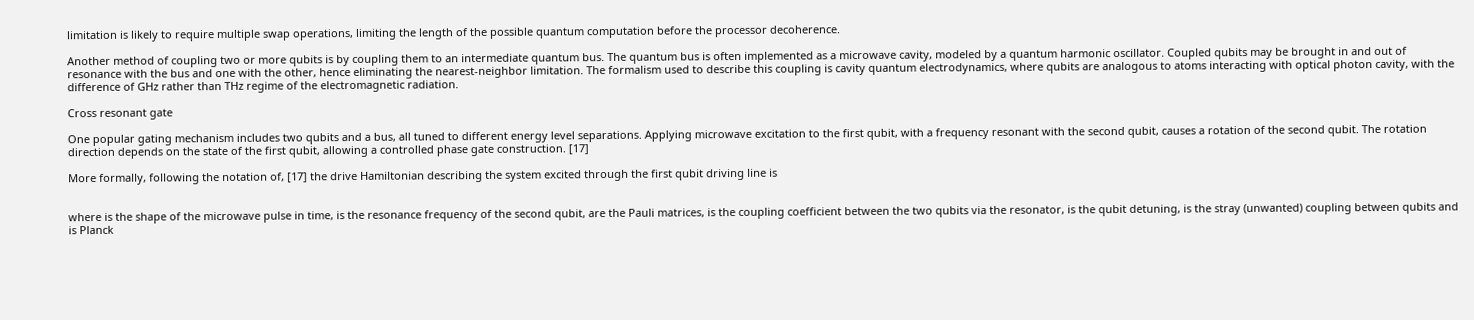limitation is likely to require multiple swap operations, limiting the length of the possible quantum computation before the processor decoherence.

Another method of coupling two or more qubits is by coupling them to an intermediate quantum bus. The quantum bus is often implemented as a microwave cavity, modeled by a quantum harmonic oscillator. Coupled qubits may be brought in and out of resonance with the bus and one with the other, hence eliminating the nearest-neighbor limitation. The formalism used to describe this coupling is cavity quantum electrodynamics, where qubits are analogous to atoms interacting with optical photon cavity, with the difference of GHz rather than THz regime of the electromagnetic radiation.

Cross resonant gate

One popular gating mechanism includes two qubits and a bus, all tuned to different energy level separations. Applying microwave excitation to the first qubit, with a frequency resonant with the second qubit, causes a rotation of the second qubit. The rotation direction depends on the state of the first qubit, allowing a controlled phase gate construction. [17]

More formally, following the notation of, [17] the drive Hamiltonian describing the system excited through the first qubit driving line is


where is the shape of the microwave pulse in time, is the resonance frequency of the second qubit, are the Pauli matrices, is the coupling coefficient between the two qubits via the resonator, is the qubit detuning, is the stray (unwanted) coupling between qubits and is Planck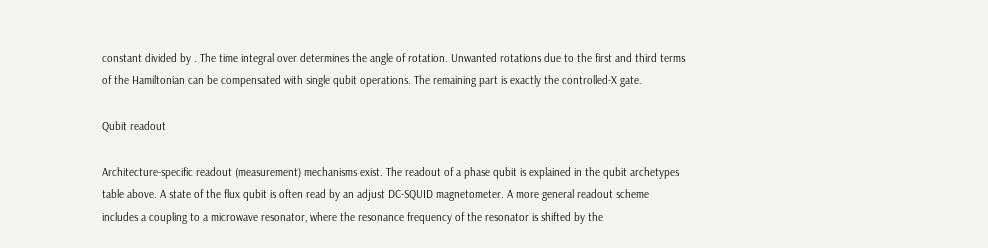constant divided by . The time integral over determines the angle of rotation. Unwanted rotations due to the first and third terms of the Hamiltonian can be compensated with single qubit operations. The remaining part is exactly the controlled-X gate.

Qubit readout

Architecture-specific readout (measurement) mechanisms exist. The readout of a phase qubit is explained in the qubit archetypes table above. A state of the flux qubit is often read by an adjust DC-SQUID magnetometer. A more general readout scheme includes a coupling to a microwave resonator, where the resonance frequency of the resonator is shifted by the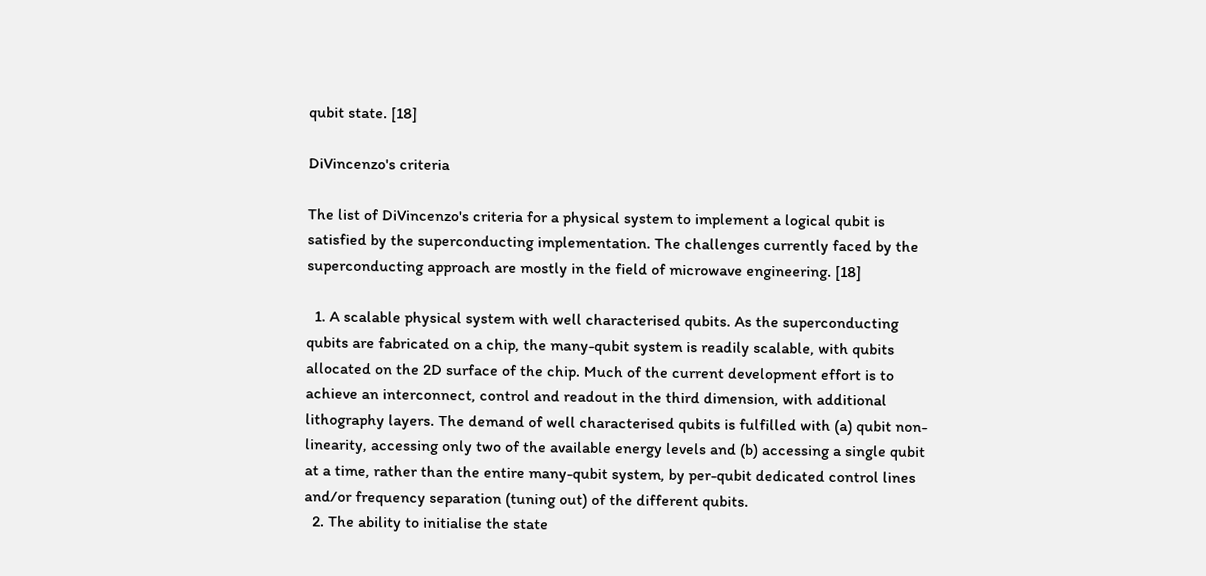qubit state. [18]

DiVincenzo's criteria

The list of DiVincenzo's criteria for a physical system to implement a logical qubit is satisfied by the superconducting implementation. The challenges currently faced by the superconducting approach are mostly in the field of microwave engineering. [18]

  1. A scalable physical system with well characterised qubits. As the superconducting qubits are fabricated on a chip, the many-qubit system is readily scalable, with qubits allocated on the 2D surface of the chip. Much of the current development effort is to achieve an interconnect, control and readout in the third dimension, with additional lithography layers. The demand of well characterised qubits is fulfilled with (a) qubit non-linearity, accessing only two of the available energy levels and (b) accessing a single qubit at a time, rather than the entire many-qubit system, by per-qubit dedicated control lines and/or frequency separation (tuning out) of the different qubits.
  2. The ability to initialise the state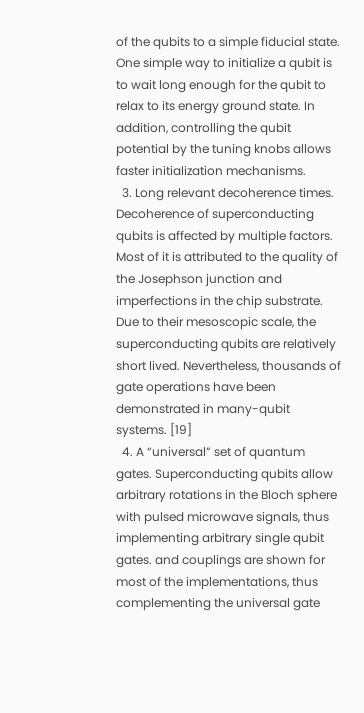of the qubits to a simple fiducial state. One simple way to initialize a qubit is to wait long enough for the qubit to relax to its energy ground state. In addition, controlling the qubit potential by the tuning knobs allows faster initialization mechanisms.
  3. Long relevant decoherence times. Decoherence of superconducting qubits is affected by multiple factors. Most of it is attributed to the quality of the Josephson junction and imperfections in the chip substrate. Due to their mesoscopic scale, the superconducting qubits are relatively short lived. Nevertheless, thousands of gate operations have been demonstrated in many-qubit systems. [19]
  4. A “universal” set of quantum gates. Superconducting qubits allow arbitrary rotations in the Bloch sphere with pulsed microwave signals, thus implementing arbitrary single qubit gates. and couplings are shown for most of the implementations, thus complementing the universal gate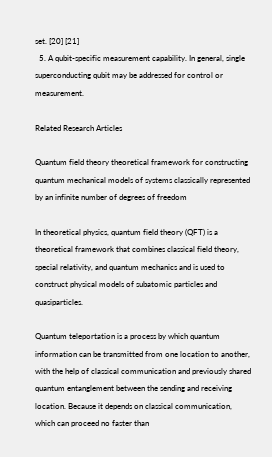set. [20] [21]
  5. A qubit-specific measurement capability. In general, single superconducting qubit may be addressed for control or measurement.

Related Research Articles

Quantum field theory theoretical framework for constructing quantum mechanical models of systems classically represented by an infinite number of degrees of freedom

In theoretical physics, quantum field theory (QFT) is a theoretical framework that combines classical field theory, special relativity, and quantum mechanics and is used to construct physical models of subatomic particles and quasiparticles.

Quantum teleportation is a process by which quantum information can be transmitted from one location to another, with the help of classical communication and previously shared quantum entanglement between the sending and receiving location. Because it depends on classical communication, which can proceed no faster than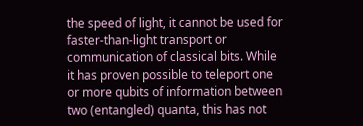the speed of light, it cannot be used for faster-than-light transport or communication of classical bits. While it has proven possible to teleport one or more qubits of information between two (entangled) quanta, this has not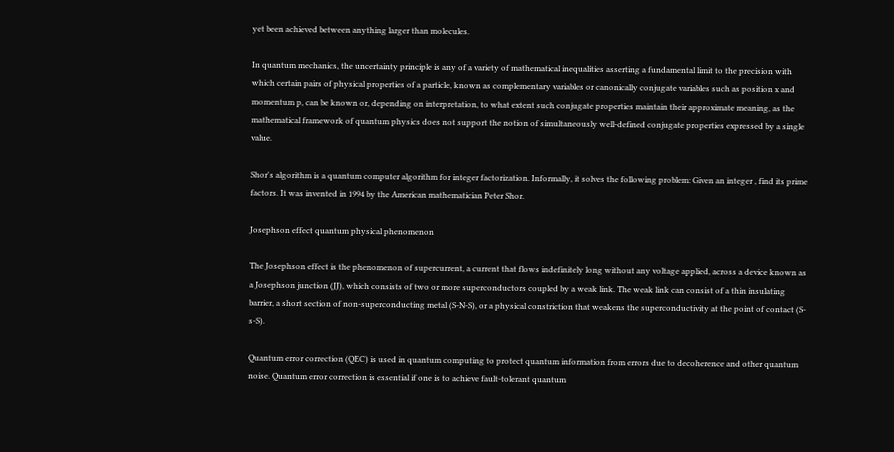yet been achieved between anything larger than molecules.

In quantum mechanics, the uncertainty principle is any of a variety of mathematical inequalities asserting a fundamental limit to the precision with which certain pairs of physical properties of a particle, known as complementary variables or canonically conjugate variables such as position x and momentum p, can be known or, depending on interpretation, to what extent such conjugate properties maintain their approximate meaning, as the mathematical framework of quantum physics does not support the notion of simultaneously well-defined conjugate properties expressed by a single value.

Shor's algorithm is a quantum computer algorithm for integer factorization. Informally, it solves the following problem: Given an integer , find its prime factors. It was invented in 1994 by the American mathematician Peter Shor.

Josephson effect quantum physical phenomenon

The Josephson effect is the phenomenon of supercurrent, a current that flows indefinitely long without any voltage applied, across a device known as a Josephson junction (JJ), which consists of two or more superconductors coupled by a weak link. The weak link can consist of a thin insulating barrier, a short section of non-superconducting metal (S-N-S), or a physical constriction that weakens the superconductivity at the point of contact (S-s-S).

Quantum error correction (QEC) is used in quantum computing to protect quantum information from errors due to decoherence and other quantum noise. Quantum error correction is essential if one is to achieve fault-tolerant quantum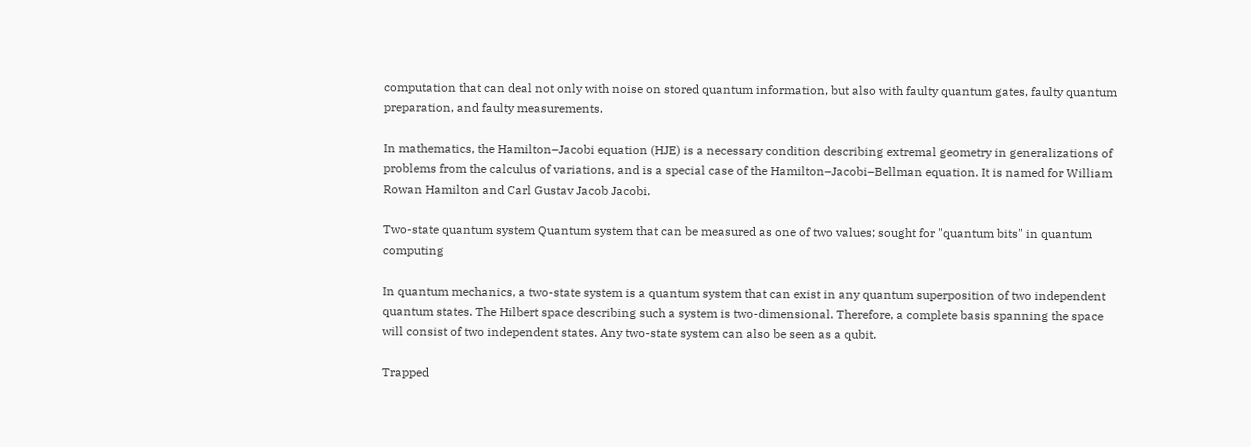computation that can deal not only with noise on stored quantum information, but also with faulty quantum gates, faulty quantum preparation, and faulty measurements.

In mathematics, the Hamilton–Jacobi equation (HJE) is a necessary condition describing extremal geometry in generalizations of problems from the calculus of variations, and is a special case of the Hamilton–Jacobi–Bellman equation. It is named for William Rowan Hamilton and Carl Gustav Jacob Jacobi.

Two-state quantum system Quantum system that can be measured as one of two values; sought for "quantum bits" in quantum computing

In quantum mechanics, a two-state system is a quantum system that can exist in any quantum superposition of two independent quantum states. The Hilbert space describing such a system is two-dimensional. Therefore, a complete basis spanning the space will consist of two independent states. Any two-state system can also be seen as a qubit.

Trapped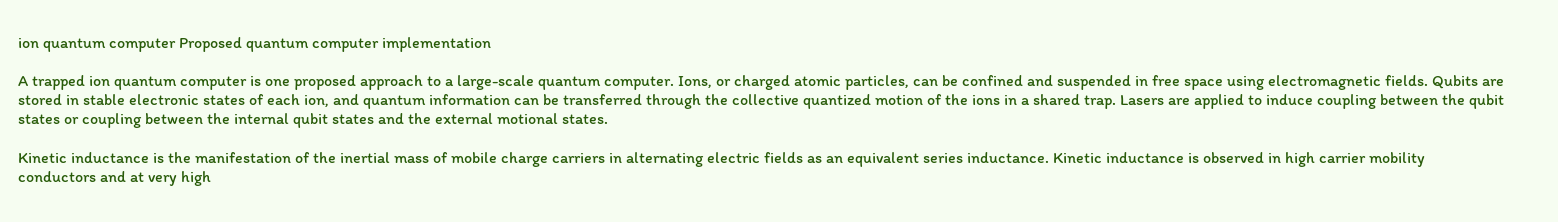ion quantum computer Proposed quantum computer implementation

A trapped ion quantum computer is one proposed approach to a large-scale quantum computer. Ions, or charged atomic particles, can be confined and suspended in free space using electromagnetic fields. Qubits are stored in stable electronic states of each ion, and quantum information can be transferred through the collective quantized motion of the ions in a shared trap. Lasers are applied to induce coupling between the qubit states or coupling between the internal qubit states and the external motional states.

Kinetic inductance is the manifestation of the inertial mass of mobile charge carriers in alternating electric fields as an equivalent series inductance. Kinetic inductance is observed in high carrier mobility conductors and at very high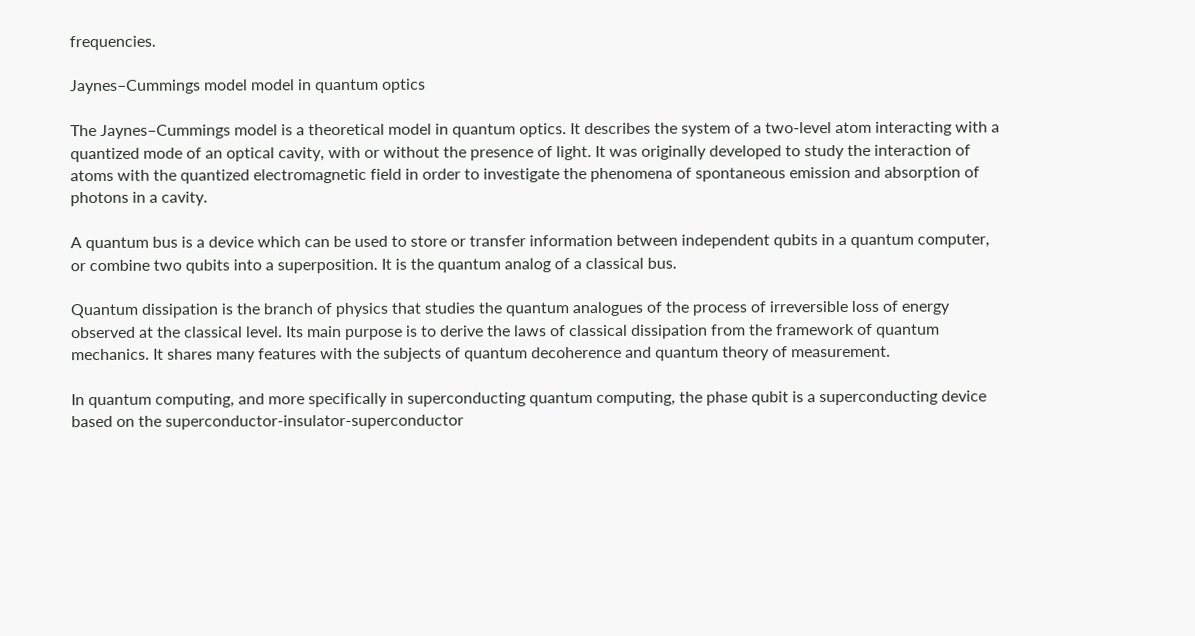frequencies.

Jaynes–Cummings model model in quantum optics

The Jaynes–Cummings model is a theoretical model in quantum optics. It describes the system of a two-level atom interacting with a quantized mode of an optical cavity, with or without the presence of light. It was originally developed to study the interaction of atoms with the quantized electromagnetic field in order to investigate the phenomena of spontaneous emission and absorption of photons in a cavity.

A quantum bus is a device which can be used to store or transfer information between independent qubits in a quantum computer, or combine two qubits into a superposition. It is the quantum analog of a classical bus.

Quantum dissipation is the branch of physics that studies the quantum analogues of the process of irreversible loss of energy observed at the classical level. Its main purpose is to derive the laws of classical dissipation from the framework of quantum mechanics. It shares many features with the subjects of quantum decoherence and quantum theory of measurement.

In quantum computing, and more specifically in superconducting quantum computing, the phase qubit is a superconducting device based on the superconductor-insulator-superconductor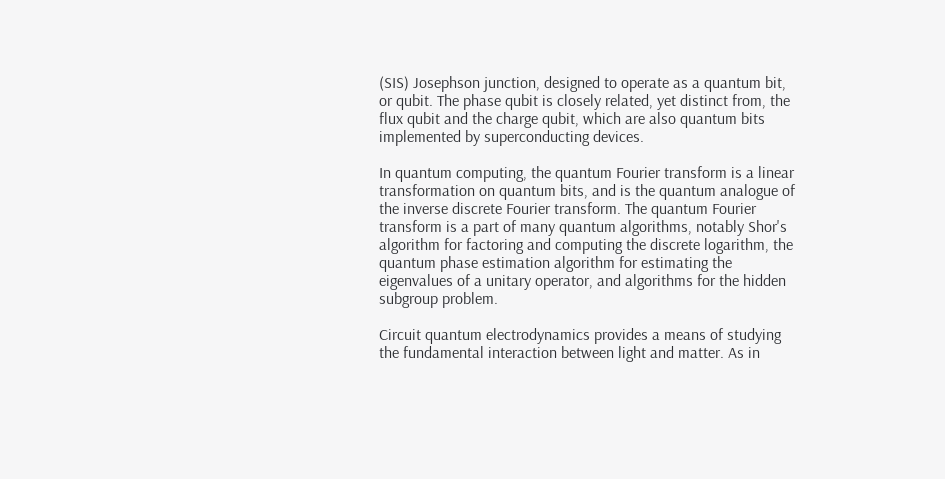(SIS) Josephson junction, designed to operate as a quantum bit, or qubit. The phase qubit is closely related, yet distinct from, the flux qubit and the charge qubit, which are also quantum bits implemented by superconducting devices.

In quantum computing, the quantum Fourier transform is a linear transformation on quantum bits, and is the quantum analogue of the inverse discrete Fourier transform. The quantum Fourier transform is a part of many quantum algorithms, notably Shor's algorithm for factoring and computing the discrete logarithm, the quantum phase estimation algorithm for estimating the eigenvalues of a unitary operator, and algorithms for the hidden subgroup problem.

Circuit quantum electrodynamics provides a means of studying the fundamental interaction between light and matter. As in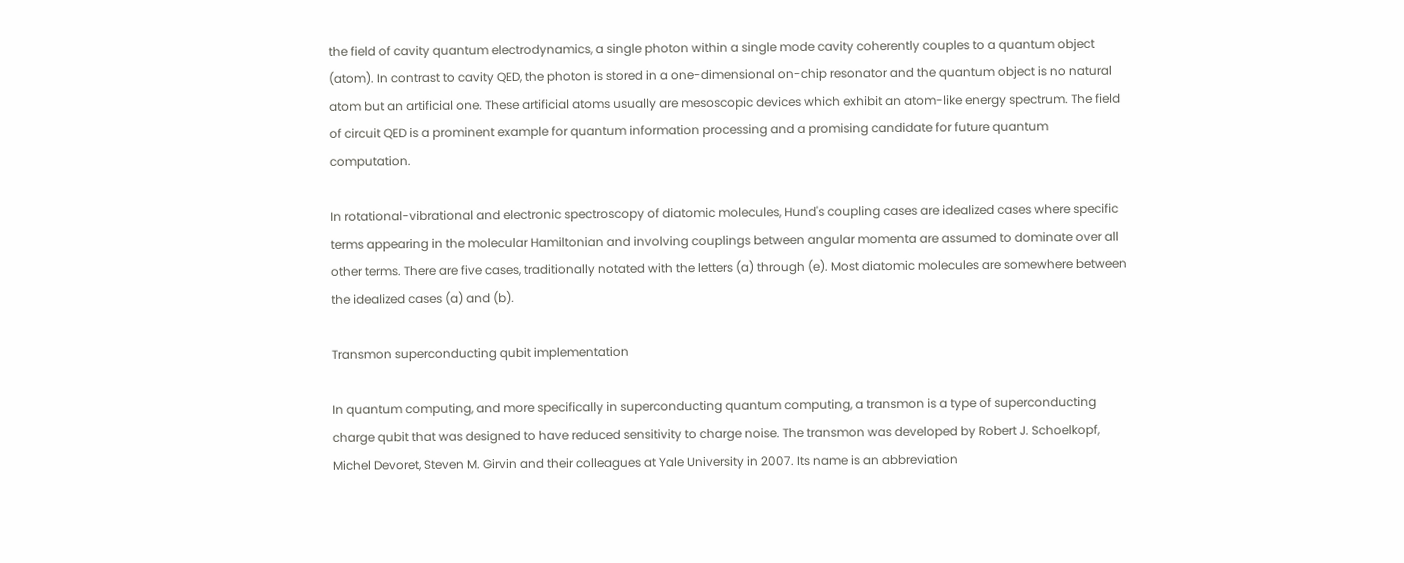the field of cavity quantum electrodynamics, a single photon within a single mode cavity coherently couples to a quantum object (atom). In contrast to cavity QED, the photon is stored in a one-dimensional on-chip resonator and the quantum object is no natural atom but an artificial one. These artificial atoms usually are mesoscopic devices which exhibit an atom-like energy spectrum. The field of circuit QED is a prominent example for quantum information processing and a promising candidate for future quantum computation.

In rotational-vibrational and electronic spectroscopy of diatomic molecules, Hund's coupling cases are idealized cases where specific terms appearing in the molecular Hamiltonian and involving couplings between angular momenta are assumed to dominate over all other terms. There are five cases, traditionally notated with the letters (a) through (e). Most diatomic molecules are somewhere between the idealized cases (a) and (b).

Transmon superconducting qubit implementation

In quantum computing, and more specifically in superconducting quantum computing, a transmon is a type of superconducting charge qubit that was designed to have reduced sensitivity to charge noise. The transmon was developed by Robert J. Schoelkopf, Michel Devoret, Steven M. Girvin and their colleagues at Yale University in 2007. Its name is an abbreviation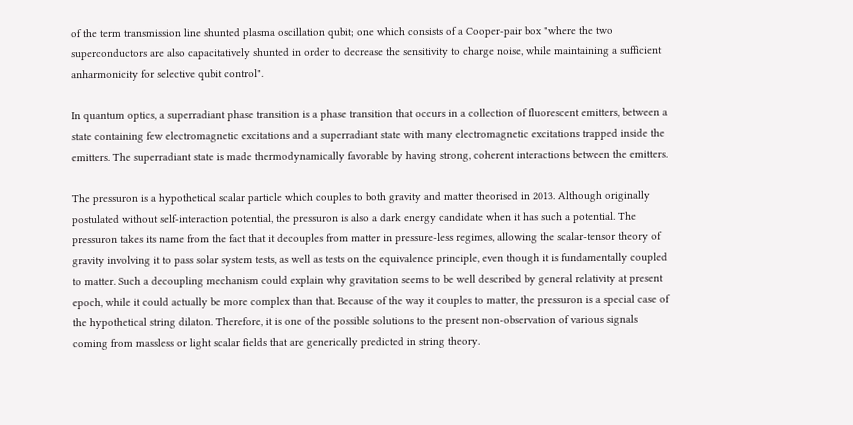of the term transmission line shunted plasma oscillation qubit; one which consists of a Cooper-pair box "where the two superconductors are also capacitatively shunted in order to decrease the sensitivity to charge noise, while maintaining a sufficient anharmonicity for selective qubit control".

In quantum optics, a superradiant phase transition is a phase transition that occurs in a collection of fluorescent emitters, between a state containing few electromagnetic excitations and a superradiant state with many electromagnetic excitations trapped inside the emitters. The superradiant state is made thermodynamically favorable by having strong, coherent interactions between the emitters.

The pressuron is a hypothetical scalar particle which couples to both gravity and matter theorised in 2013. Although originally postulated without self-interaction potential, the pressuron is also a dark energy candidate when it has such a potential. The pressuron takes its name from the fact that it decouples from matter in pressure-less regimes, allowing the scalar-tensor theory of gravity involving it to pass solar system tests, as well as tests on the equivalence principle, even though it is fundamentally coupled to matter. Such a decoupling mechanism could explain why gravitation seems to be well described by general relativity at present epoch, while it could actually be more complex than that. Because of the way it couples to matter, the pressuron is a special case of the hypothetical string dilaton. Therefore, it is one of the possible solutions to the present non-observation of various signals coming from massless or light scalar fields that are generically predicted in string theory.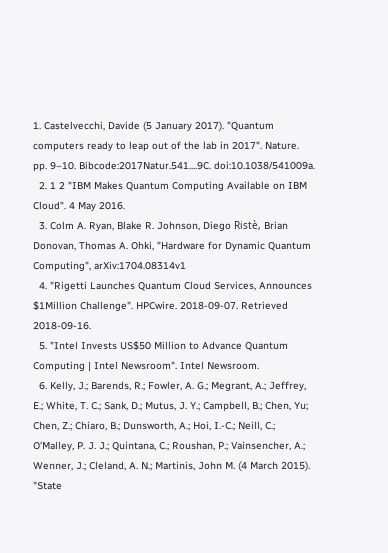1. Castelvecchi, Davide (5 January 2017). "Quantum computers ready to leap out of the lab in 2017". Nature. pp. 9–10. Bibcode:2017Natur.541....9C. doi:10.1038/541009a.
  2. 1 2 "IBM Makes Quantum Computing Available on IBM Cloud". 4 May 2016.
  3. Colm A. Ryan, Blake R. Johnson, Diego Ristè, Brian Donovan, Thomas A. Ohki, "Hardware for Dynamic Quantum Computing", arXiv:1704.08314v1
  4. "Rigetti Launches Quantum Cloud Services, Announces $1Million Challenge". HPCwire. 2018-09-07. Retrieved 2018-09-16.
  5. "Intel Invests US$50 Million to Advance Quantum Computing | Intel Newsroom". Intel Newsroom.
  6. Kelly, J.; Barends, R.; Fowler, A. G.; Megrant, A.; Jeffrey, E.; White, T. C.; Sank, D.; Mutus, J. Y.; Campbell, B.; Chen, Yu; Chen, Z.; Chiaro, B.; Dunsworth, A.; Hoi, I.-C.; Neill, C.; O’Malley, P. J. J.; Quintana, C.; Roushan, P.; Vainsencher, A.; Wenner, J.; Cleland, A. N.; Martinis, John M. (4 March 2015). "State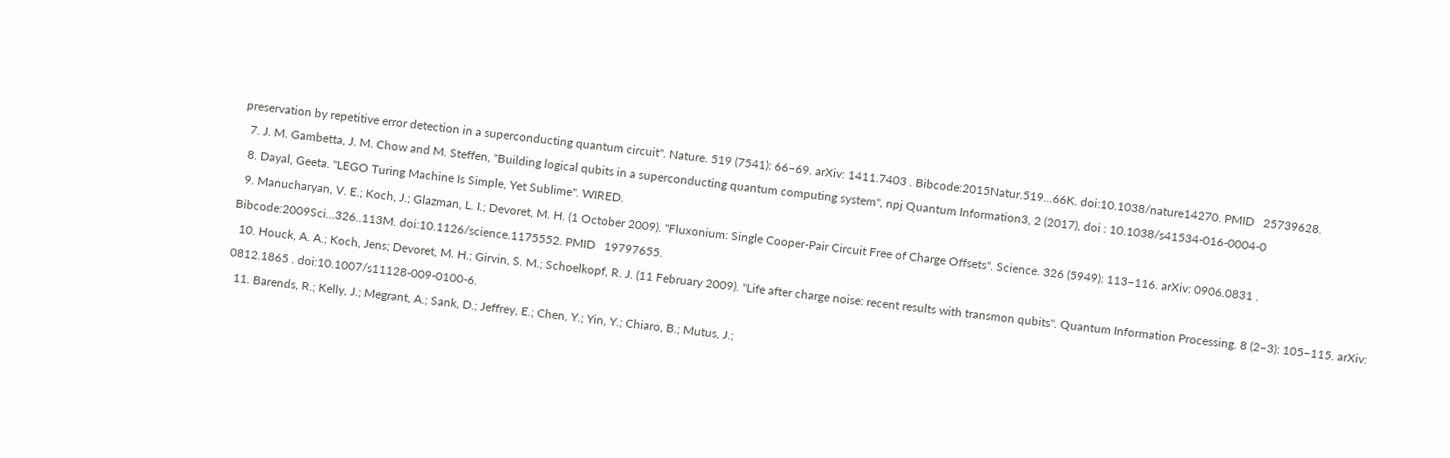preservation by repetitive error detection in a superconducting quantum circuit". Nature. 519 (7541): 66–69. arXiv: 1411.7403 . Bibcode:2015Natur.519...66K. doi:10.1038/nature14270. PMID   25739628.
  7. J. M. Gambetta, J. M. Chow and M. Steffen, "Building logical qubits in a superconducting quantum computing system", npj Quantum Information3, 2 (2017), doi : 10.1038/s41534-016-0004-0
  8. Dayal, Geeta. "LEGO Turing Machine Is Simple, Yet Sublime". WIRED.
  9. Manucharyan, V. E.; Koch, J.; Glazman, L. I.; Devoret, M. H. (1 October 2009). "Fluxonium: Single Cooper-Pair Circuit Free of Charge Offsets". Science. 326 (5949): 113–116. arXiv: 0906.0831 . Bibcode:2009Sci...326..113M. doi:10.1126/science.1175552. PMID   19797655.
  10. Houck, A. A.; Koch, Jens; Devoret, M. H.; Girvin, S. M.; Schoelkopf, R. J. (11 February 2009). "Life after charge noise: recent results with transmon qubits". Quantum Information Processing. 8 (2–3): 105–115. arXiv: 0812.1865 . doi:10.1007/s11128-009-0100-6.
  11. Barends, R.; Kelly, J.; Megrant, A.; Sank, D.; Jeffrey, E.; Chen, Y.; Yin, Y.; Chiaro, B.; Mutus, J.;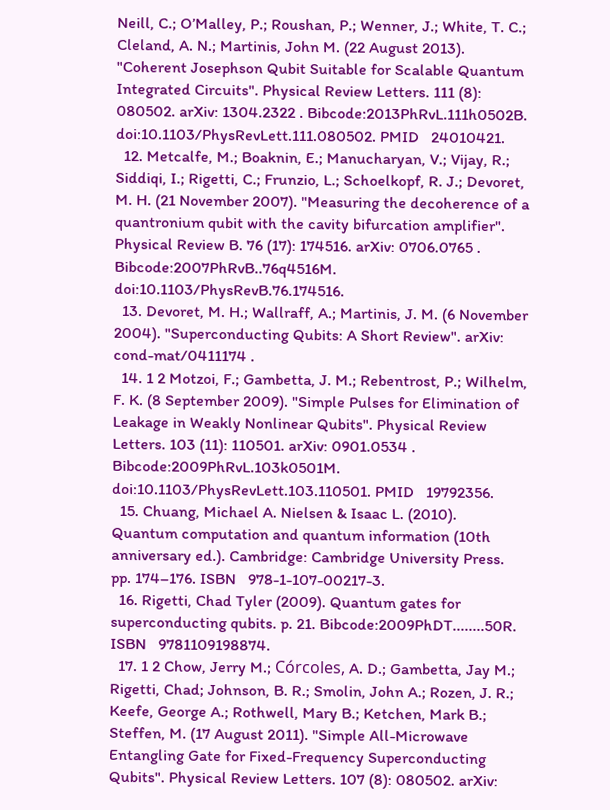Neill, C.; O’Malley, P.; Roushan, P.; Wenner, J.; White, T. C.; Cleland, A. N.; Martinis, John M. (22 August 2013). "Coherent Josephson Qubit Suitable for Scalable Quantum Integrated Circuits". Physical Review Letters. 111 (8): 080502. arXiv: 1304.2322 . Bibcode:2013PhRvL.111h0502B. doi:10.1103/PhysRevLett.111.080502. PMID   24010421.
  12. Metcalfe, M.; Boaknin, E.; Manucharyan, V.; Vijay, R.; Siddiqi, I.; Rigetti, C.; Frunzio, L.; Schoelkopf, R. J.; Devoret, M. H. (21 November 2007). "Measuring the decoherence of a quantronium qubit with the cavity bifurcation amplifier". Physical Review B. 76 (17): 174516. arXiv: 0706.0765 . Bibcode:2007PhRvB..76q4516M. doi:10.1103/PhysRevB.76.174516.
  13. Devoret, M. H.; Wallraff, A.; Martinis, J. M. (6 November 2004). "Superconducting Qubits: A Short Review". arXiv: cond-mat/0411174 .
  14. 1 2 Motzoi, F.; Gambetta, J. M.; Rebentrost, P.; Wilhelm, F. K. (8 September 2009). "Simple Pulses for Elimination of Leakage in Weakly Nonlinear Qubits". Physical Review Letters. 103 (11): 110501. arXiv: 0901.0534 . Bibcode:2009PhRvL.103k0501M. doi:10.1103/PhysRevLett.103.110501. PMID   19792356.
  15. Chuang, Michael A. Nielsen & Isaac L. (2010). Quantum computation and quantum information (10th anniversary ed.). Cambridge: Cambridge University Press. pp. 174–176. ISBN   978-1-107-00217-3.
  16. Rigetti, Chad Tyler (2009). Quantum gates for superconducting qubits. p. 21. Bibcode:2009PhDT........50R. ISBN   9781109198874.
  17. 1 2 Chow, Jerry M.; Córcoles, A. D.; Gambetta, Jay M.; Rigetti, Chad; Johnson, B. R.; Smolin, John A.; Rozen, J. R.; Keefe, George A.; Rothwell, Mary B.; Ketchen, Mark B.; Steffen, M. (17 August 2011). "Simple All-Microwave Entangling Gate for Fixed-Frequency Superconducting Qubits". Physical Review Letters. 107 (8): 080502. arXiv: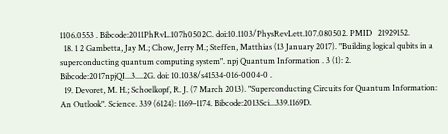1106.0553 . Bibcode:2011PhRvL.107h0502C. doi:10.1103/PhysRevLett.107.080502. PMID   21929152.
  18. 1 2 Gambetta, Jay M.; Chow, Jerry M.; Steffen, Matthias (13 January 2017). "Building logical qubits in a superconducting quantum computing system". npj Quantum Information . 3 (1): 2. Bibcode:2017npjQI...3....2G. doi: 10.1038/s41534-016-0004-0 .
  19. Devoret, M. H.; Schoelkopf, R. J. (7 March 2013). "Superconducting Circuits for Quantum Information: An Outlook". Science. 339 (6124): 1169–1174. Bibcode:2013Sci...339.1169D.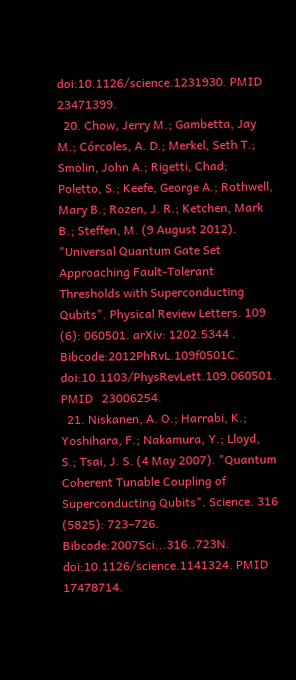doi:10.1126/science.1231930. PMID   23471399.
  20. Chow, Jerry M.; Gambetta, Jay M.; Córcoles, A. D.; Merkel, Seth T.; Smolin, John A.; Rigetti, Chad; Poletto, S.; Keefe, George A.; Rothwell, Mary B.; Rozen, J. R.; Ketchen, Mark B.; Steffen, M. (9 August 2012). "Universal Quantum Gate Set Approaching Fault-Tolerant Thresholds with Superconducting Qubits". Physical Review Letters. 109 (6): 060501. arXiv: 1202.5344 . Bibcode:2012PhRvL.109f0501C. doi:10.1103/PhysRevLett.109.060501. PMID   23006254.
  21. Niskanen, A. O.; Harrabi, K.; Yoshihara, F.; Nakamura, Y.; Lloyd, S.; Tsai, J. S. (4 May 2007). "Quantum Coherent Tunable Coupling of Superconducting Qubits". Science. 316 (5825): 723–726. Bibcode:2007Sci...316..723N. doi:10.1126/science.1141324. PMID   17478714.